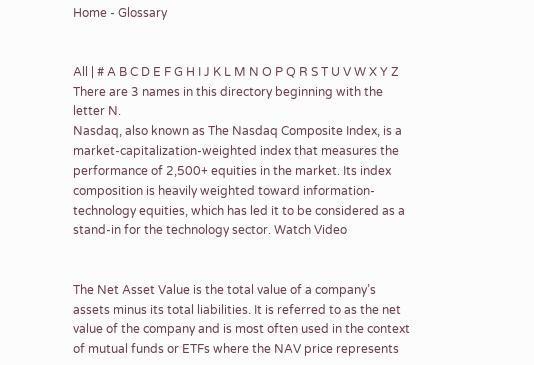Home - Glossary


All | # A B C D E F G H I J K L M N O P Q R S T U V W X Y Z
There are 3 names in this directory beginning with the letter N.
Nasdaq, also known as The Nasdaq Composite Index, is a market-capitalization-weighted index that measures the performance of 2,500+ equities in the market. Its index composition is heavily weighted toward information-technology equities, which has led it to be considered as a stand-in for the technology sector. Watch Video


The Net Asset Value is the total value of a company’s assets minus its total liabilities. It is referred to as the net value of the company and is most often used in the context of mutual funds or ETFs where the NAV price represents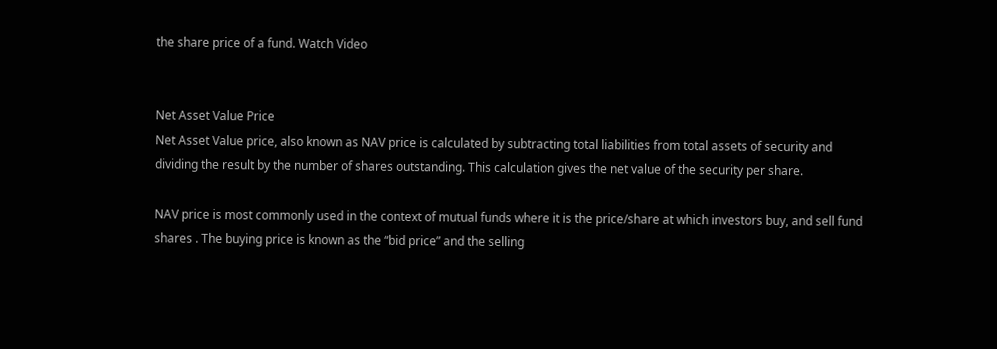the share price of a fund. Watch Video


Net Asset Value Price
Net Asset Value price, also known as NAV price is calculated by subtracting total liabilities from total assets of security and dividing the result by the number of shares outstanding. This calculation gives the net value of the security per share.

NAV price is most commonly used in the context of mutual funds where it is the price/share at which investors buy, and sell fund shares . The buying price is known as the “bid price” and the selling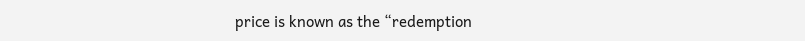price is known as the “redemption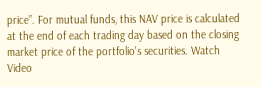price”. For mutual funds, this NAV price is calculated at the end of each trading day based on the closing market price of the portfolio's securities. Watch Video